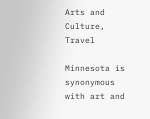Arts and Culture, Travel

Minnesota is synonymous with art and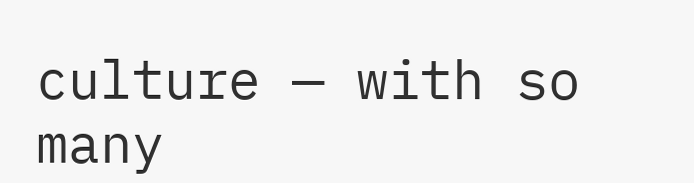culture — with so many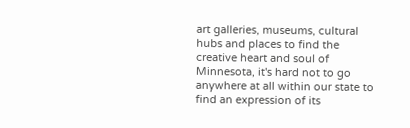art galleries, museums, cultural hubs and places to find the creative heart and soul of Minnesota, it's hard not to go anywhere at all within our state to find an expression of its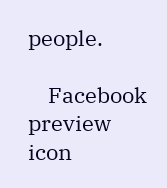people.

    Facebook preview icon